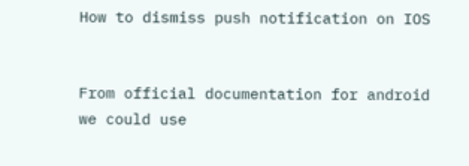How to dismiss push notification on IOS


From official documentation for android we could use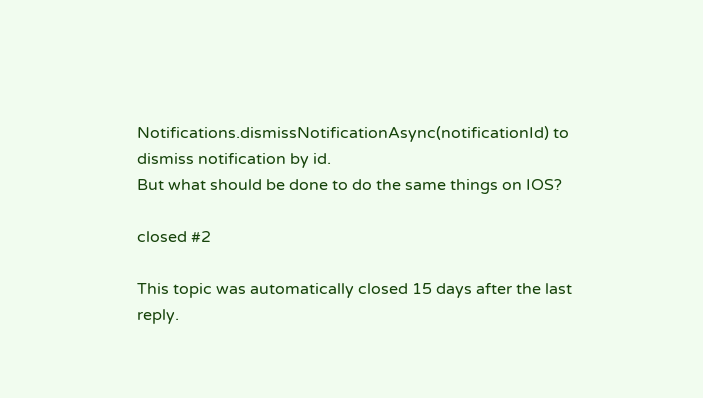Notifications.dismissNotificationAsync(notificationId) to dismiss notification by id.
But what should be done to do the same things on IOS?

closed #2

This topic was automatically closed 15 days after the last reply.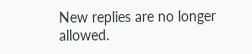New replies are no longer allowed.